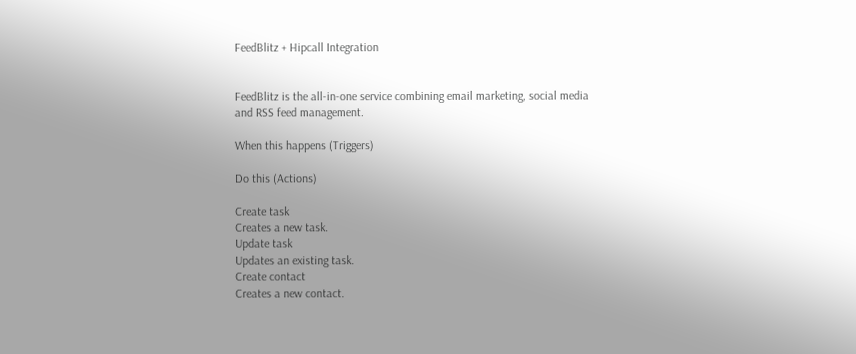FeedBlitz + Hipcall Integration


FeedBlitz is the all-in-one service combining email marketing, social media and RSS feed management.

When this happens (Triggers)

Do this (Actions)

Create task
Creates a new task.
Update task
Updates an existing task.
Create contact
Creates a new contact.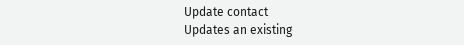Update contact
Updates an existing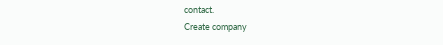contact.
Create company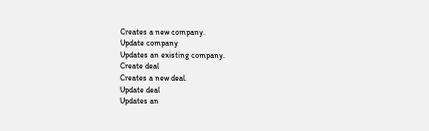Creates a new company.
Update company
Updates an existing company.
Create deal
Creates a new deal.
Update deal
Updates an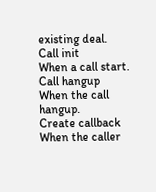existing deal.
Call init
When a call start.
Call hangup
When the call hangup.
Create callback
When the caller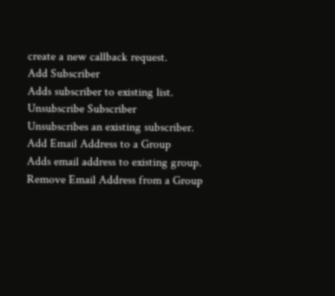create a new callback request.
Add Subscriber
Adds subscriber to existing list.
Unsubscribe Subscriber
Unsubscribes an existing subscriber.
Add Email Address to a Group
Adds email address to existing group.
Remove Email Address from a Group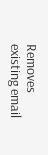Removes existing email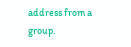address from a group.